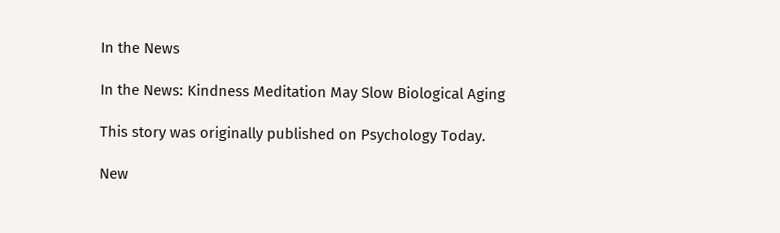In the News

In the News: Kindness Meditation May Slow Biological Aging

This story was originally published on Psychology Today.

New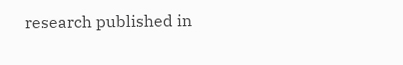research published in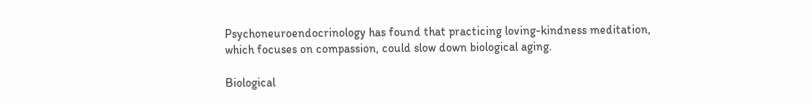Psychoneuroendocrinology has found that practicing loving-kindness meditation, which focuses on compassion, could slow down biological aging.

Biological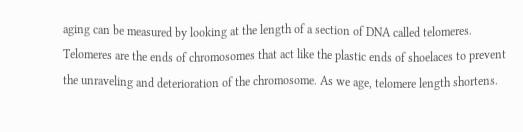aging can be measured by looking at the length of a section of DNA called telomeres. Telomeres are the ends of chromosomes that act like the plastic ends of shoelaces to prevent the unraveling and deterioration of the chromosome. As we age, telomere length shortens.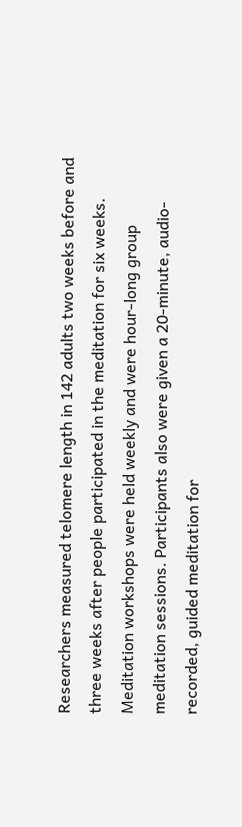Researchers measured telomere length in 142 adults two weeks before and three weeks after people participated in the meditation for six weeks. Meditation workshops were held weekly and were hour-long group meditation sessions. Participants also were given a 20-minute, audio-recorded, guided meditation for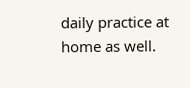daily practice at home as well.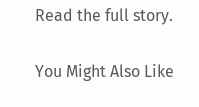Read the full story.

You Might Also Like